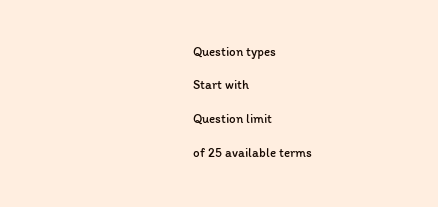Question types

Start with

Question limit

of 25 available terms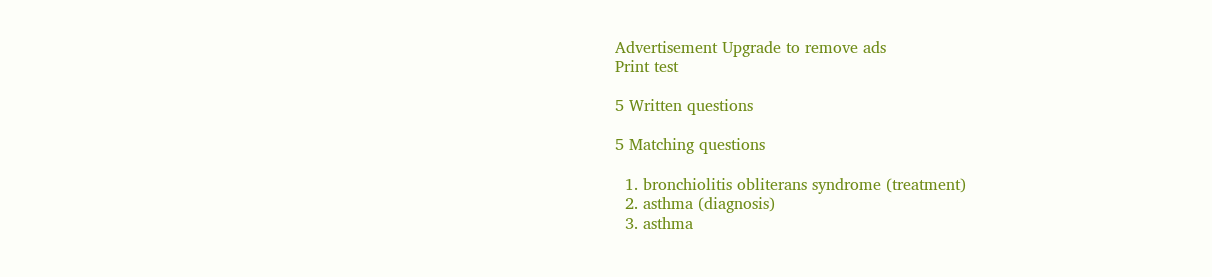Advertisement Upgrade to remove ads
Print test

5 Written questions

5 Matching questions

  1. bronchiolitis obliterans syndrome (treatment)
  2. asthma (diagnosis)
  3. asthma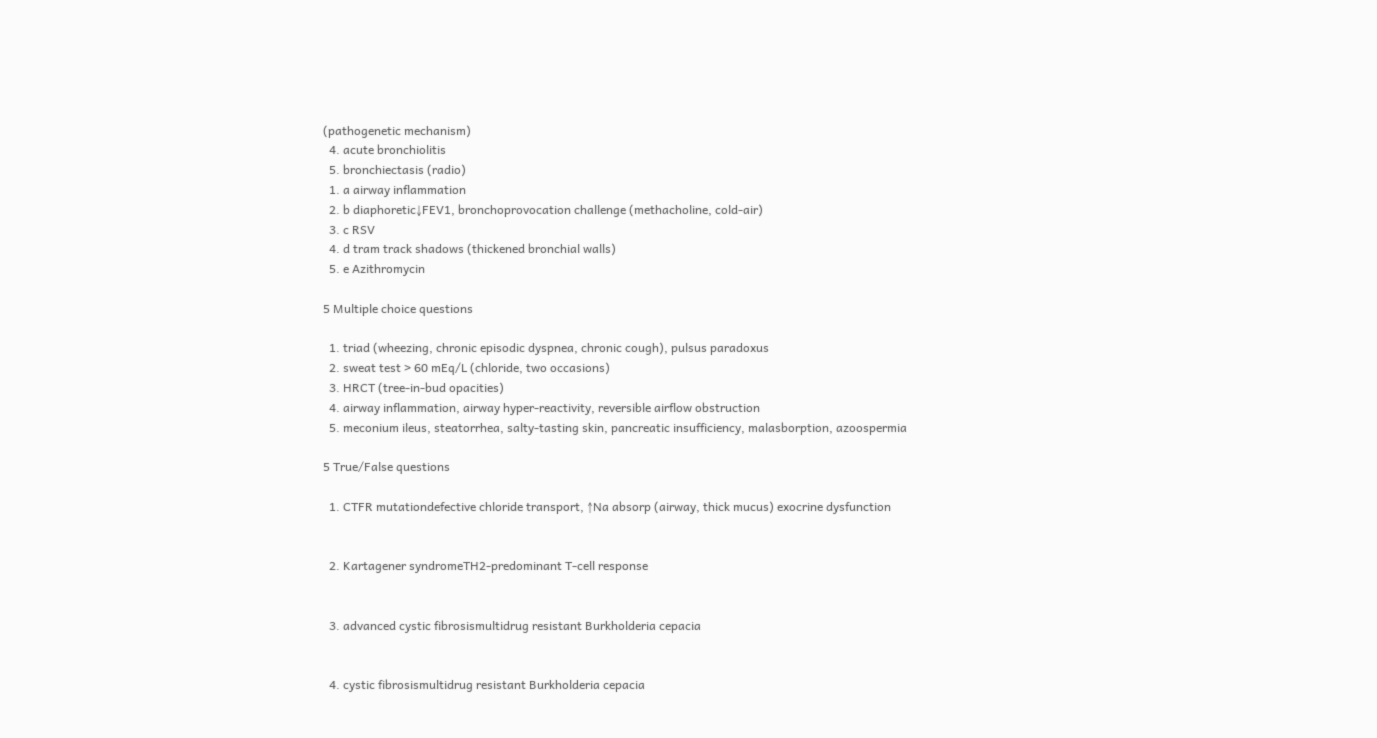(pathogenetic mechanism)
  4. acute bronchiolitis
  5. bronchiectasis (radio)
  1. a airway inflammation
  2. b diaphoretic↓FEV1, bronchoprovocation challenge (methacholine, cold-air)
  3. c RSV
  4. d tram track shadows (thickened bronchial walls)
  5. e Azithromycin

5 Multiple choice questions

  1. triad (wheezing, chronic episodic dyspnea, chronic cough), pulsus paradoxus
  2. sweat test > 60 mEq/L (chloride, two occasions)
  3. HRCT (tree-in-bud opacities)
  4. airway inflammation, airway hyper-reactivity, reversible airflow obstruction
  5. meconium ileus, steatorrhea, salty-tasting skin, pancreatic insufficiency, malasborption, azoospermia

5 True/False questions

  1. CTFR mutationdefective chloride transport, ↑Na absorp (airway, thick mucus) exocrine dysfunction


  2. Kartagener syndromeTH2-predominant T-cell response


  3. advanced cystic fibrosismultidrug resistant Burkholderia cepacia


  4. cystic fibrosismultidrug resistant Burkholderia cepacia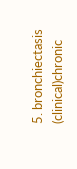5. bronchiectasis (clinical)chronic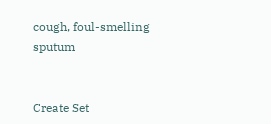cough, foul-smelling sputum


Create Set